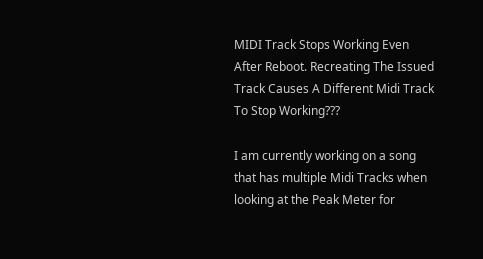MIDI Track Stops Working Even After Reboot. Recreating The Issued Track Causes A Different Midi Track To Stop Working???

I am currently working on a song that has multiple Midi Tracks when looking at the Peak Meter for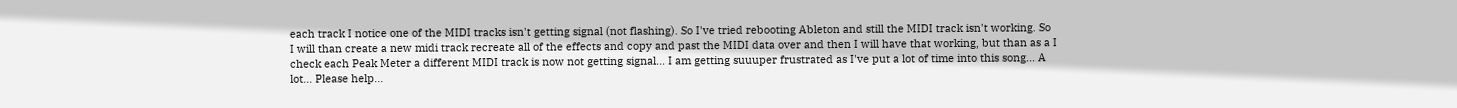each track I notice one of the MIDI tracks isn't getting signal (not flashing). So I've tried rebooting Ableton and still the MIDI track isn't working. So I will than create a new midi track recreate all of the effects and copy and past the MIDI data over and then I will have that working, but than as a I check each Peak Meter a different MIDI track is now not getting signal... I am getting suuuper frustrated as I've put a lot of time into this song... A lot... Please help...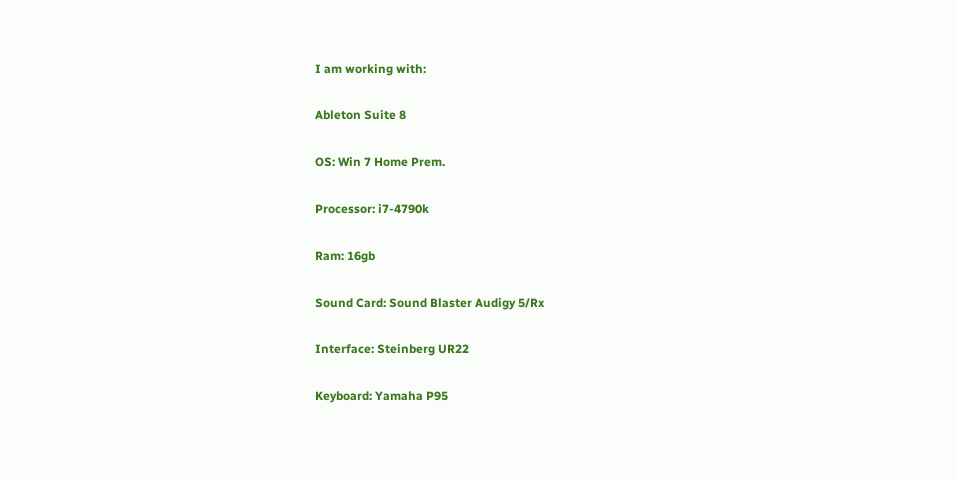I am working with:

Ableton Suite 8

OS: Win 7 Home Prem.

Processor: i7-4790k

Ram: 16gb

Sound Card: Sound Blaster Audigy 5/Rx

Interface: Steinberg UR22

Keyboard: Yamaha P95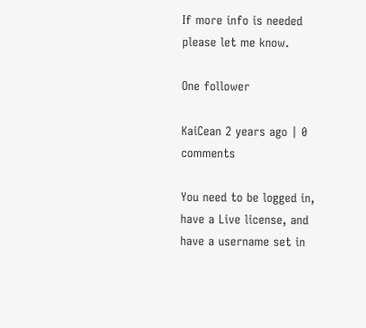If more info is needed please let me know.

One follower

KaiCean 2 years ago | 0 comments

You need to be logged in, have a Live license, and have a username set in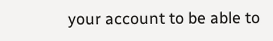your account to be able to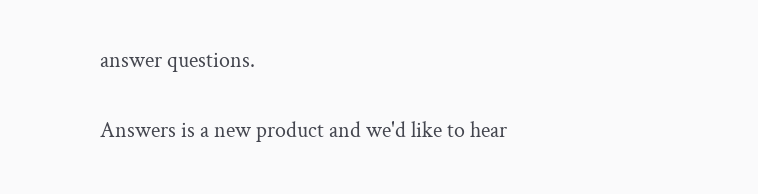answer questions.

Answers is a new product and we'd like to hear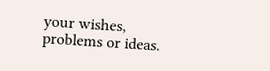your wishes, problems or ideas.